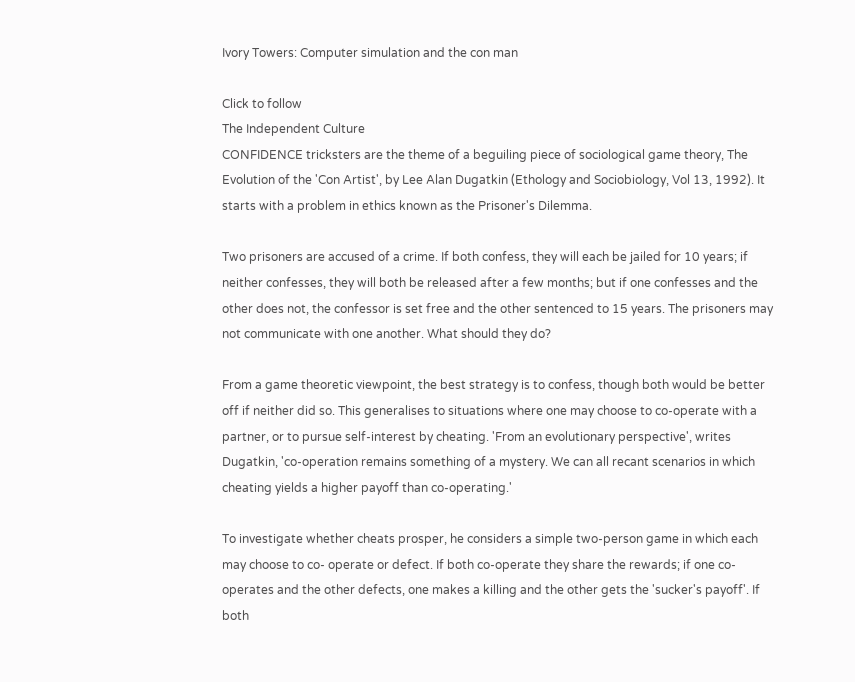Ivory Towers: Computer simulation and the con man

Click to follow
The Independent Culture
CONFIDENCE tricksters are the theme of a beguiling piece of sociological game theory, The Evolution of the 'Con Artist', by Lee Alan Dugatkin (Ethology and Sociobiology, Vol 13, 1992). It starts with a problem in ethics known as the Prisoner's Dilemma.

Two prisoners are accused of a crime. If both confess, they will each be jailed for 10 years; if neither confesses, they will both be released after a few months; but if one confesses and the other does not, the confessor is set free and the other sentenced to 15 years. The prisoners may not communicate with one another. What should they do?

From a game theoretic viewpoint, the best strategy is to confess, though both would be better off if neither did so. This generalises to situations where one may choose to co-operate with a partner, or to pursue self-interest by cheating. 'From an evolutionary perspective', writes Dugatkin, 'co-operation remains something of a mystery. We can all recant scenarios in which cheating yields a higher payoff than co-operating.'

To investigate whether cheats prosper, he considers a simple two-person game in which each may choose to co- operate or defect. If both co-operate they share the rewards; if one co-operates and the other defects, one makes a killing and the other gets the 'sucker's payoff'. If both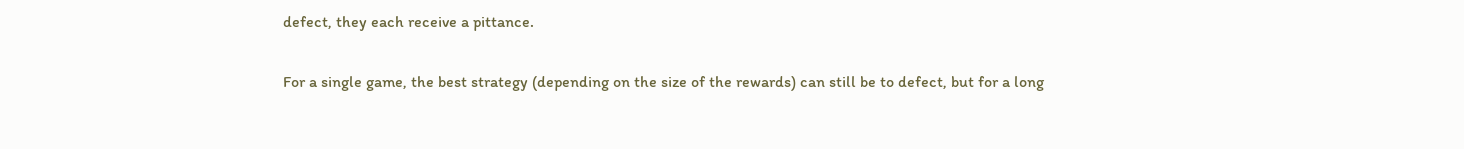defect, they each receive a pittance.

For a single game, the best strategy (depending on the size of the rewards) can still be to defect, but for a long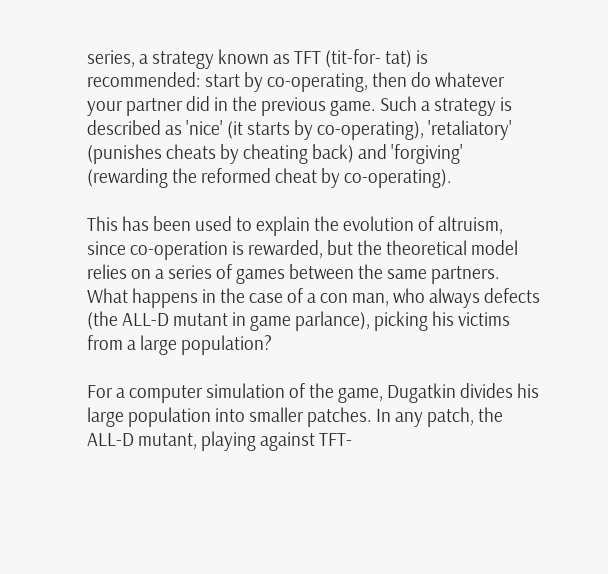series, a strategy known as TFT (tit-for- tat) is recommended: start by co-operating, then do whatever your partner did in the previous game. Such a strategy is described as 'nice' (it starts by co-operating), 'retaliatory' (punishes cheats by cheating back) and 'forgiving' (rewarding the reformed cheat by co-operating).

This has been used to explain the evolution of altruism, since co-operation is rewarded, but the theoretical model relies on a series of games between the same partners. What happens in the case of a con man, who always defects (the ALL-D mutant in game parlance), picking his victims from a large population?

For a computer simulation of the game, Dugatkin divides his large population into smaller patches. In any patch, the ALL-D mutant, playing against TFT-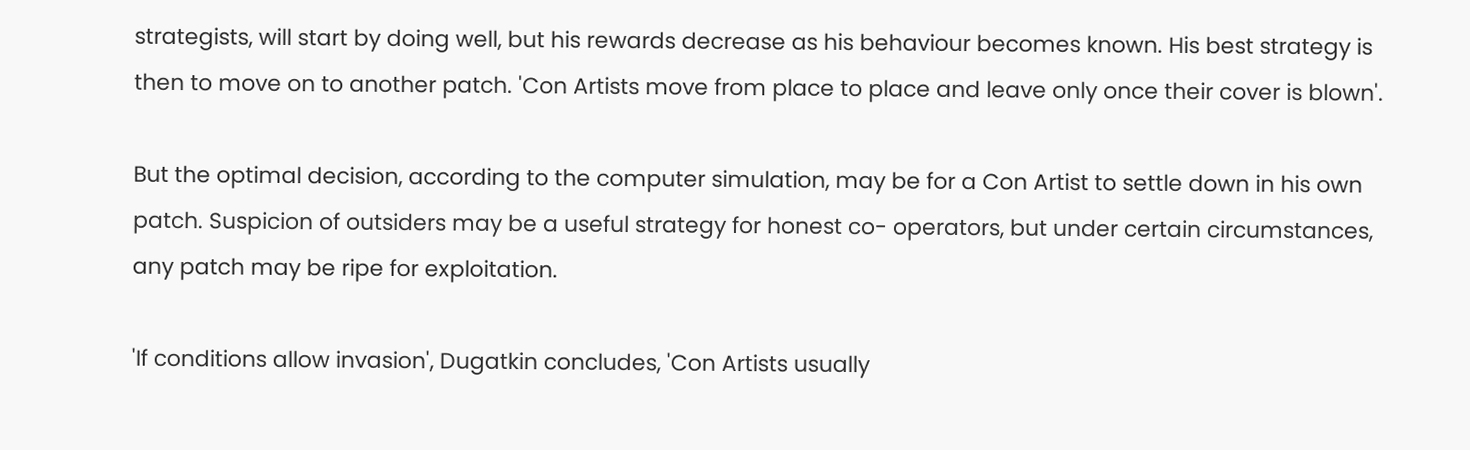strategists, will start by doing well, but his rewards decrease as his behaviour becomes known. His best strategy is then to move on to another patch. 'Con Artists move from place to place and leave only once their cover is blown'.

But the optimal decision, according to the computer simulation, may be for a Con Artist to settle down in his own patch. Suspicion of outsiders may be a useful strategy for honest co- operators, but under certain circumstances, any patch may be ripe for exploitation.

'If conditions allow invasion', Dugatkin concludes, 'Con Artists usually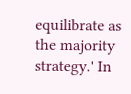equilibrate as the majority strategy.' In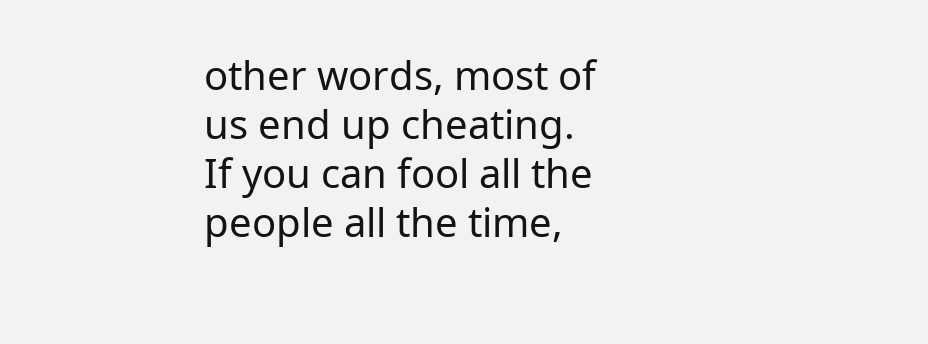other words, most of us end up cheating. If you can fool all the people all the time,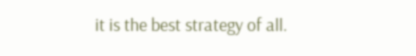it is the best strategy of all.